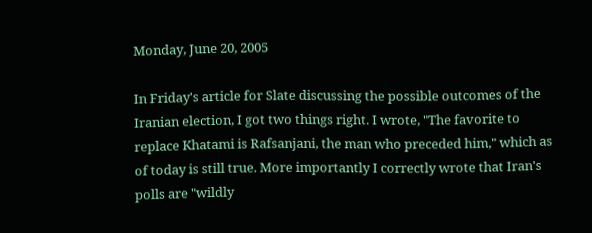Monday, June 20, 2005

In Friday's article for Slate discussing the possible outcomes of the Iranian election, I got two things right. I wrote, "The favorite to replace Khatami is Rafsanjani, the man who preceded him," which as of today is still true. More importantly I correctly wrote that Iran's polls are "wildly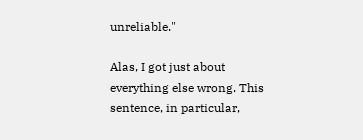unreliable."

Alas, I got just about everything else wrong. This sentence, in particular,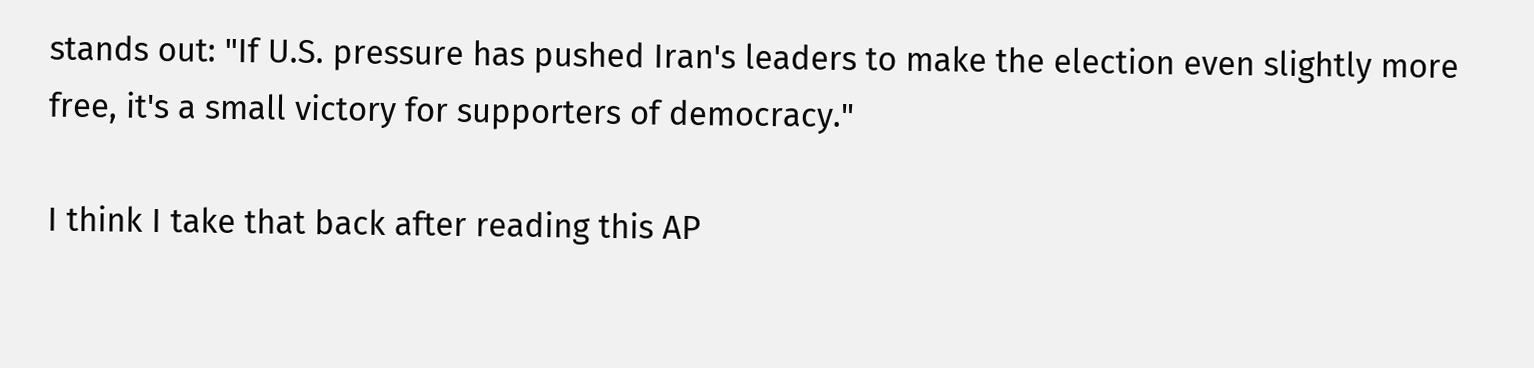stands out: "If U.S. pressure has pushed Iran's leaders to make the election even slightly more free, it's a small victory for supporters of democracy."

I think I take that back after reading this AP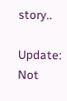story..

Update: Not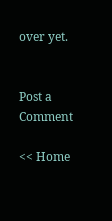over yet.


Post a Comment

<< Home